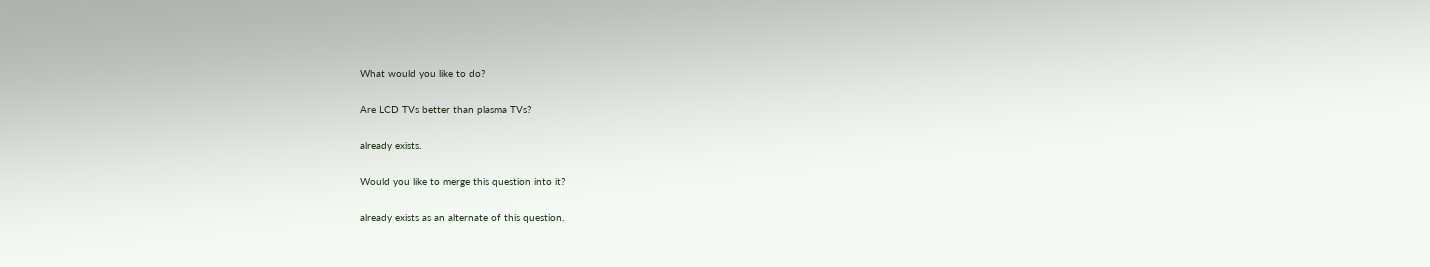What would you like to do?

Are LCD TVs better than plasma TVs?

already exists.

Would you like to merge this question into it?

already exists as an alternate of this question.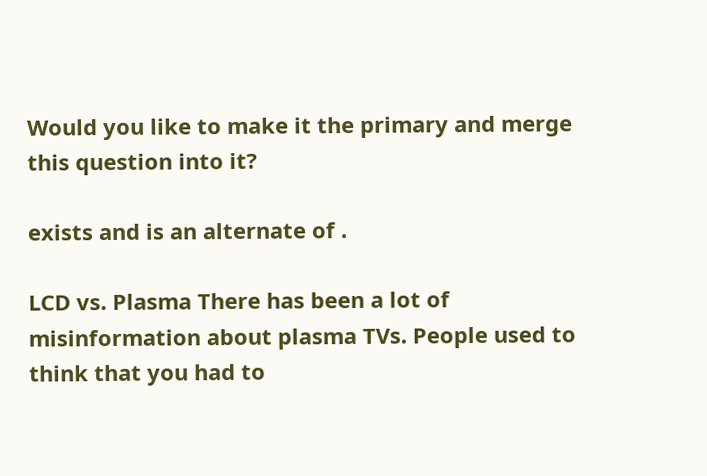Would you like to make it the primary and merge this question into it?

exists and is an alternate of .

LCD vs. Plasma There has been a lot of misinformation about plasma TVs. People used to think that you had to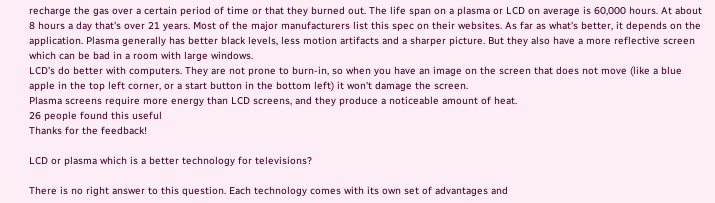recharge the gas over a certain period of time or that they burned out. The life span on a plasma or LCD on average is 60,000 hours. At about 8 hours a day that's over 21 years. Most of the major manufacturers list this spec on their websites. As far as what's better, it depends on the application. Plasma generally has better black levels, less motion artifacts and a sharper picture. But they also have a more reflective screen which can be bad in a room with large windows.
LCD's do better with computers. They are not prone to burn-in, so when you have an image on the screen that does not move (like a blue apple in the top left corner, or a start button in the bottom left) it won't damage the screen.
Plasma screens require more energy than LCD screens, and they produce a noticeable amount of heat.
26 people found this useful
Thanks for the feedback!

LCD or plasma which is a better technology for televisions?

There is no right answer to this question. Each technology comes with its own set of advantages and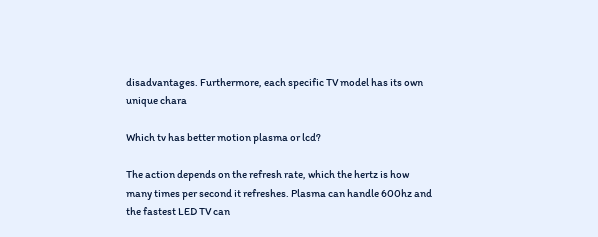disadvantages. Furthermore, each specific TV model has its own unique chara

Which tv has better motion plasma or lcd?

The action depends on the refresh rate, which the hertz is how many times per second it refreshes. Plasma can handle 600hz and the fastest LED TV can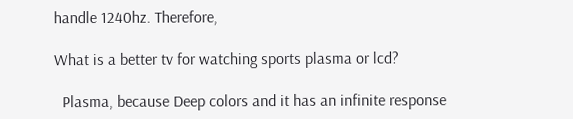handle 1240hz. Therefore,

What is a better tv for watching sports plasma or lcd?

  Plasma, because Deep colors and it has an infinite response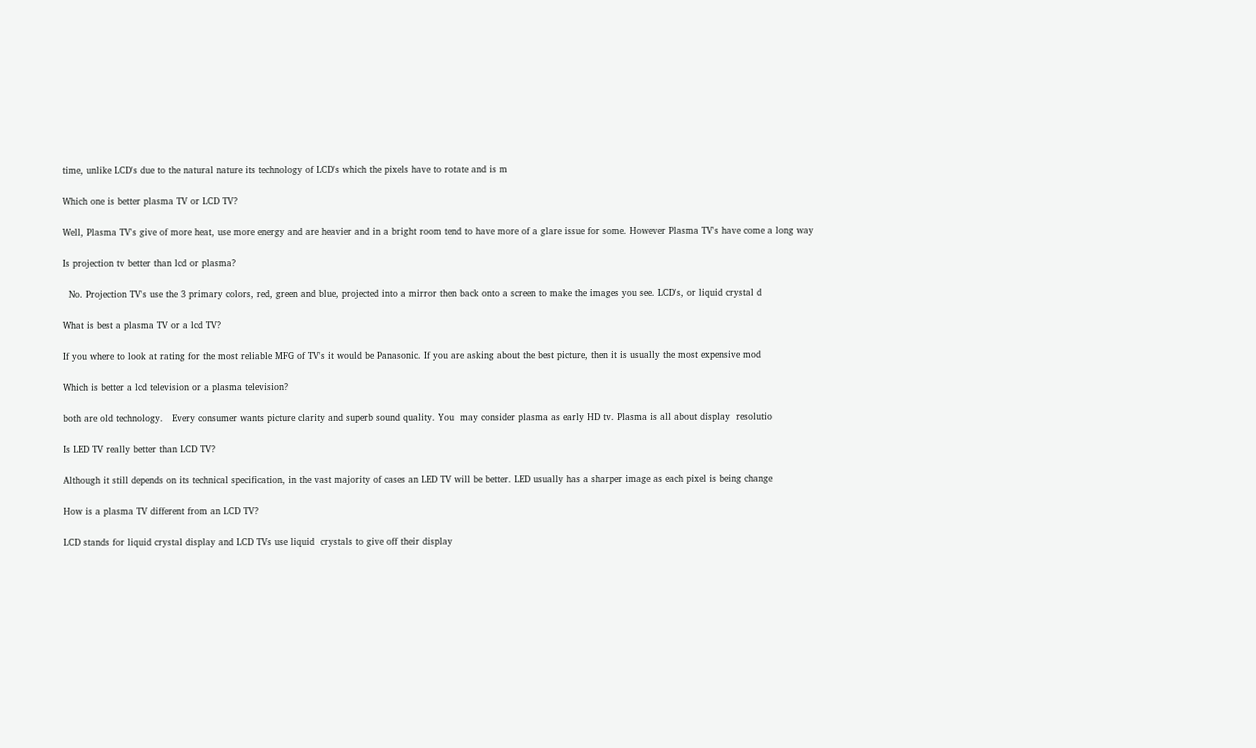time, unlike LCD's due to the natural nature its technology of LCD's which the pixels have to rotate and is m

Which one is better plasma TV or LCD TV?

Well, Plasma TV's give of more heat, use more energy and are heavier and in a bright room tend to have more of a glare issue for some. However Plasma TV's have come a long way

Is projection tv better than lcd or plasma?

  No. Projection TV's use the 3 primary colors, red, green and blue, projected into a mirror then back onto a screen to make the images you see. LCD's, or liquid crystal d

What is best a plasma TV or a lcd TV?

If you where to look at rating for the most reliable MFG of TV's it would be Panasonic. If you are asking about the best picture, then it is usually the most expensive mod

Which is better a lcd television or a plasma television?

both are old technology.   Every consumer wants picture clarity and superb sound quality. You  may consider plasma as early HD tv. Plasma is all about display  resolutio

Is LED TV really better than LCD TV?

Although it still depends on its technical specification, in the vast majority of cases an LED TV will be better. LED usually has a sharper image as each pixel is being change

How is a plasma TV different from an LCD TV?

LCD stands for liquid crystal display and LCD TVs use liquid  crystals to give off their display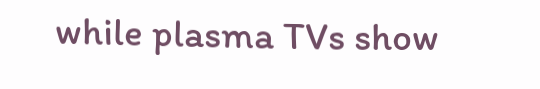while plasma TVs show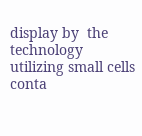display by  the technology utilizing small cells conta